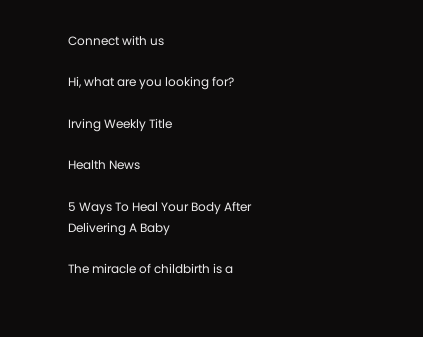Connect with us

Hi, what are you looking for?

Irving Weekly Title

Health News

5 Ways To Heal Your Body After Delivering A Baby

The miracle of childbirth is a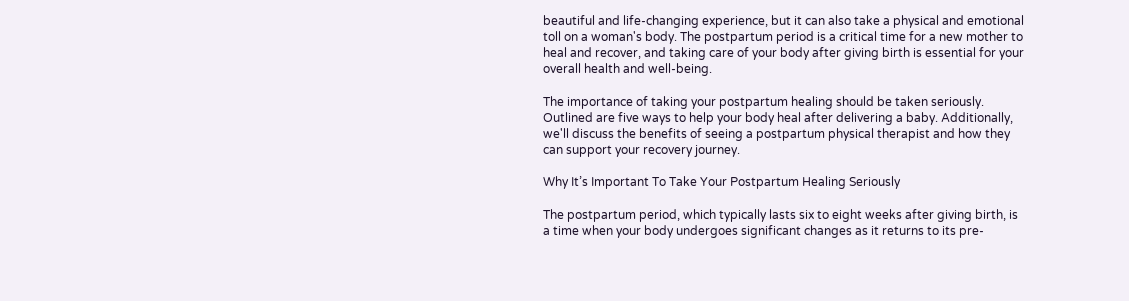beautiful and life-changing experience, but it can also take a physical and emotional toll on a woman's body. The postpartum period is a critical time for a new mother to heal and recover, and taking care of your body after giving birth is essential for your overall health and well-being.

The importance of taking your postpartum healing should be taken seriously. Outlined are five ways to help your body heal after delivering a baby. Additionally, we'll discuss the benefits of seeing a postpartum physical therapist and how they can support your recovery journey.

Why It’s Important To Take Your Postpartum Healing Seriously

The postpartum period, which typically lasts six to eight weeks after giving birth, is a time when your body undergoes significant changes as it returns to its pre-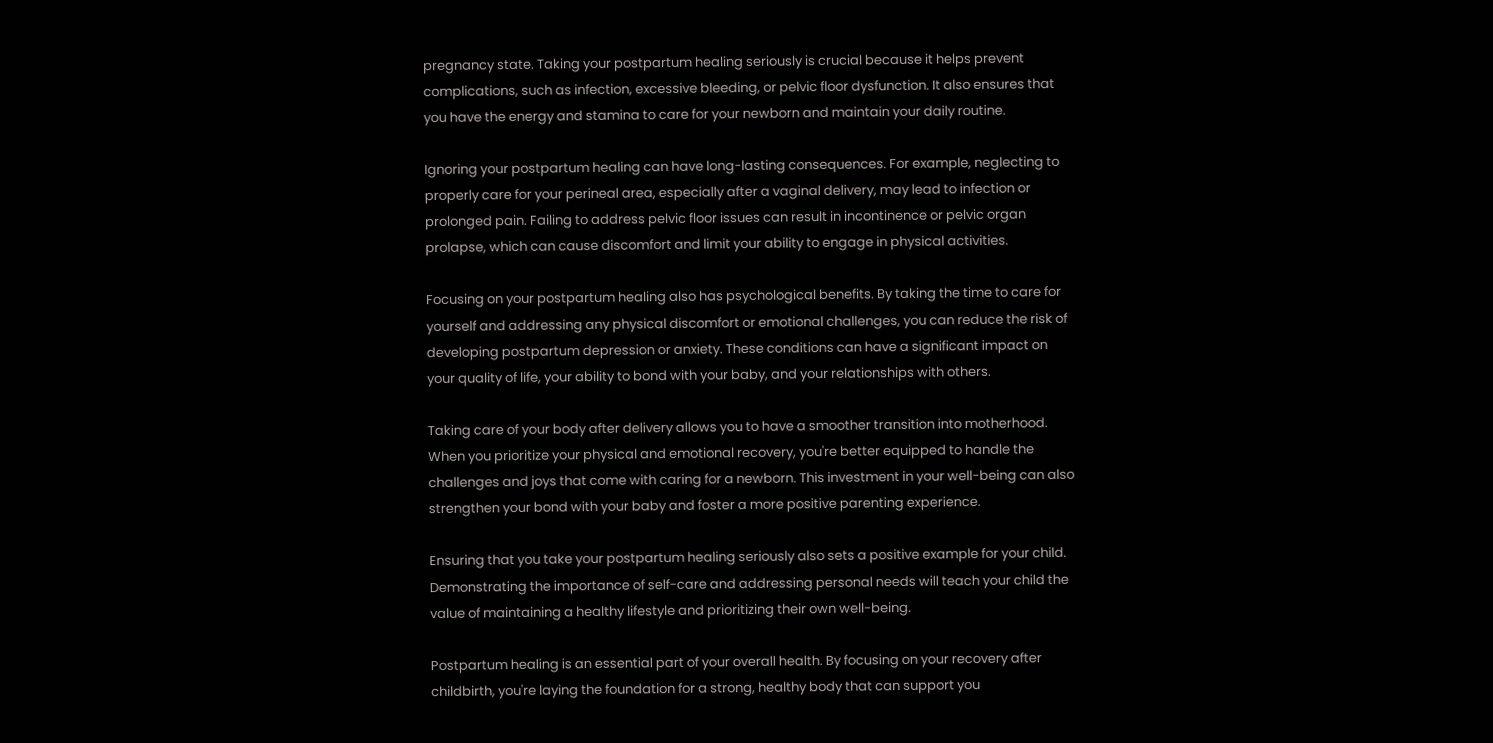pregnancy state. Taking your postpartum healing seriously is crucial because it helps prevent complications, such as infection, excessive bleeding, or pelvic floor dysfunction. It also ensures that you have the energy and stamina to care for your newborn and maintain your daily routine.

Ignoring your postpartum healing can have long-lasting consequences. For example, neglecting to properly care for your perineal area, especially after a vaginal delivery, may lead to infection or prolonged pain. Failing to address pelvic floor issues can result in incontinence or pelvic organ prolapse, which can cause discomfort and limit your ability to engage in physical activities.

Focusing on your postpartum healing also has psychological benefits. By taking the time to care for yourself and addressing any physical discomfort or emotional challenges, you can reduce the risk of developing postpartum depression or anxiety. These conditions can have a significant impact on your quality of life, your ability to bond with your baby, and your relationships with others.

Taking care of your body after delivery allows you to have a smoother transition into motherhood. When you prioritize your physical and emotional recovery, you're better equipped to handle the challenges and joys that come with caring for a newborn. This investment in your well-being can also strengthen your bond with your baby and foster a more positive parenting experience.

Ensuring that you take your postpartum healing seriously also sets a positive example for your child. Demonstrating the importance of self-care and addressing personal needs will teach your child the value of maintaining a healthy lifestyle and prioritizing their own well-being.

Postpartum healing is an essential part of your overall health. By focusing on your recovery after childbirth, you're laying the foundation for a strong, healthy body that can support you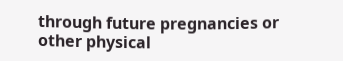through future pregnancies or other physical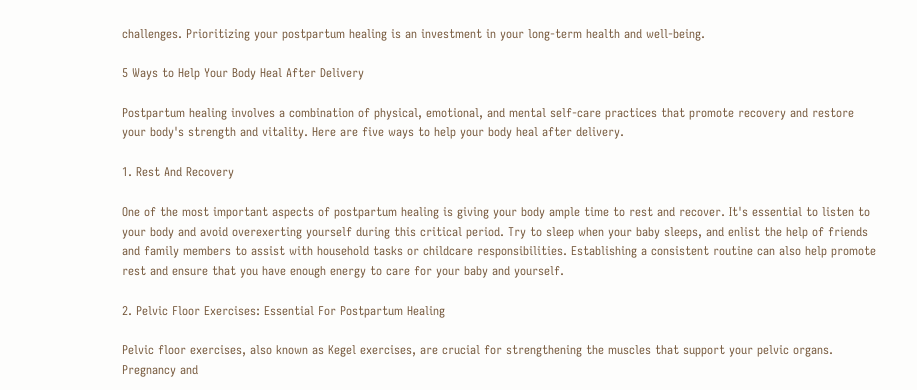challenges. Prioritizing your postpartum healing is an investment in your long-term health and well-being.

5 Ways to Help Your Body Heal After Delivery

Postpartum healing involves a combination of physical, emotional, and mental self-care practices that promote recovery and restore your body's strength and vitality. Here are five ways to help your body heal after delivery.

1. Rest And Recovery

One of the most important aspects of postpartum healing is giving your body ample time to rest and recover. It's essential to listen to your body and avoid overexerting yourself during this critical period. Try to sleep when your baby sleeps, and enlist the help of friends and family members to assist with household tasks or childcare responsibilities. Establishing a consistent routine can also help promote rest and ensure that you have enough energy to care for your baby and yourself.

2. Pelvic Floor Exercises: Essential For Postpartum Healing

Pelvic floor exercises, also known as Kegel exercises, are crucial for strengthening the muscles that support your pelvic organs. Pregnancy and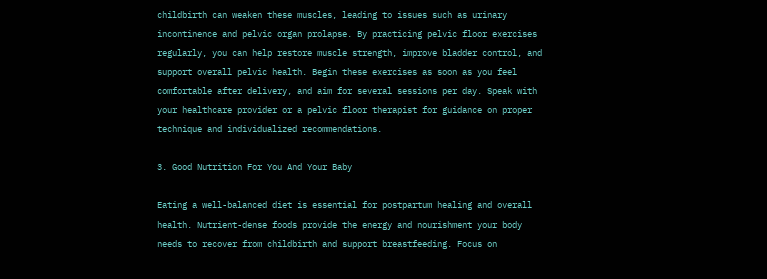childbirth can weaken these muscles, leading to issues such as urinary incontinence and pelvic organ prolapse. By practicing pelvic floor exercises regularly, you can help restore muscle strength, improve bladder control, and support overall pelvic health. Begin these exercises as soon as you feel comfortable after delivery, and aim for several sessions per day. Speak with your healthcare provider or a pelvic floor therapist for guidance on proper technique and individualized recommendations.

3. Good Nutrition For You And Your Baby

Eating a well-balanced diet is essential for postpartum healing and overall health. Nutrient-dense foods provide the energy and nourishment your body needs to recover from childbirth and support breastfeeding. Focus on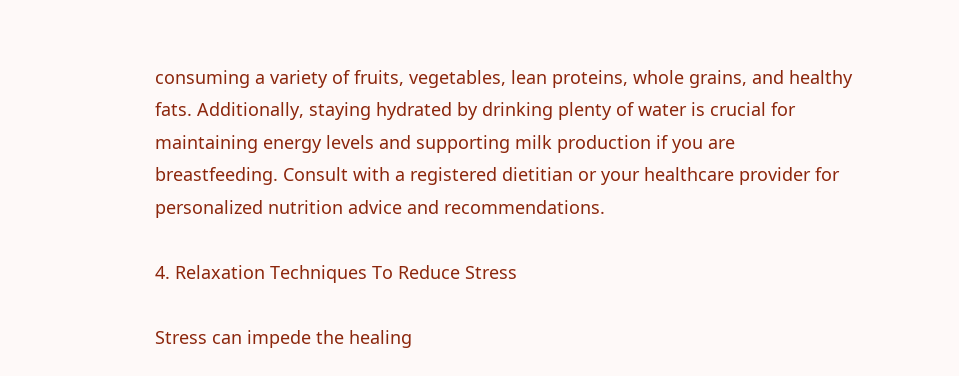consuming a variety of fruits, vegetables, lean proteins, whole grains, and healthy fats. Additionally, staying hydrated by drinking plenty of water is crucial for maintaining energy levels and supporting milk production if you are breastfeeding. Consult with a registered dietitian or your healthcare provider for personalized nutrition advice and recommendations.

4. Relaxation Techniques To Reduce Stress

Stress can impede the healing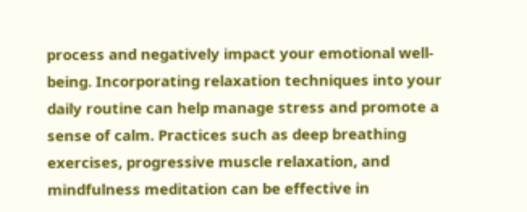process and negatively impact your emotional well-being. Incorporating relaxation techniques into your daily routine can help manage stress and promote a sense of calm. Practices such as deep breathing exercises, progressive muscle relaxation, and mindfulness meditation can be effective in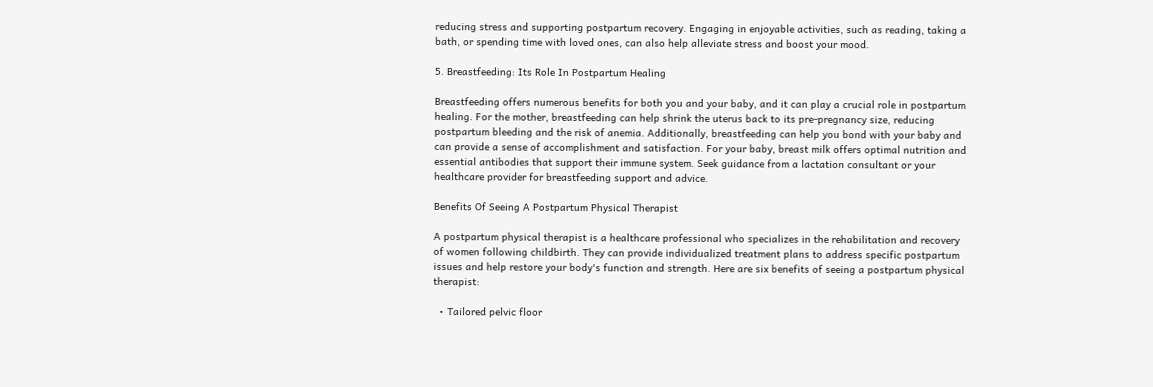reducing stress and supporting postpartum recovery. Engaging in enjoyable activities, such as reading, taking a bath, or spending time with loved ones, can also help alleviate stress and boost your mood.

5. Breastfeeding: Its Role In Postpartum Healing

Breastfeeding offers numerous benefits for both you and your baby, and it can play a crucial role in postpartum healing. For the mother, breastfeeding can help shrink the uterus back to its pre-pregnancy size, reducing postpartum bleeding and the risk of anemia. Additionally, breastfeeding can help you bond with your baby and can provide a sense of accomplishment and satisfaction. For your baby, breast milk offers optimal nutrition and essential antibodies that support their immune system. Seek guidance from a lactation consultant or your healthcare provider for breastfeeding support and advice.

Benefits Of Seeing A Postpartum Physical Therapist

A postpartum physical therapist is a healthcare professional who specializes in the rehabilitation and recovery of women following childbirth. They can provide individualized treatment plans to address specific postpartum issues and help restore your body's function and strength. Here are six benefits of seeing a postpartum physical therapist:

  • Tailored pelvic floor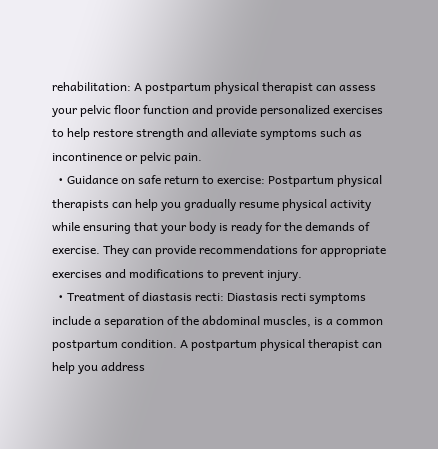rehabilitation: A postpartum physical therapist can assess your pelvic floor function and provide personalized exercises to help restore strength and alleviate symptoms such as incontinence or pelvic pain.
  • Guidance on safe return to exercise: Postpartum physical therapists can help you gradually resume physical activity while ensuring that your body is ready for the demands of exercise. They can provide recommendations for appropriate exercises and modifications to prevent injury.
  • Treatment of diastasis recti: Diastasis recti symptoms include a separation of the abdominal muscles, is a common postpartum condition. A postpartum physical therapist can help you address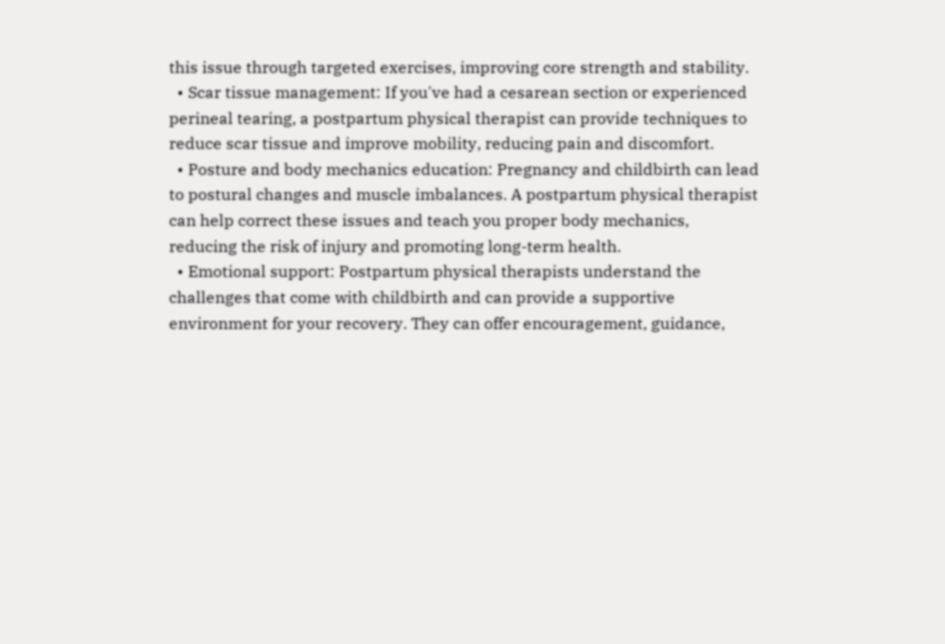this issue through targeted exercises, improving core strength and stability.
  • Scar tissue management: If you've had a cesarean section or experienced perineal tearing, a postpartum physical therapist can provide techniques to reduce scar tissue and improve mobility, reducing pain and discomfort.
  • Posture and body mechanics education: Pregnancy and childbirth can lead to postural changes and muscle imbalances. A postpartum physical therapist can help correct these issues and teach you proper body mechanics, reducing the risk of injury and promoting long-term health.
  • Emotional support: Postpartum physical therapists understand the challenges that come with childbirth and can provide a supportive environment for your recovery. They can offer encouragement, guidance,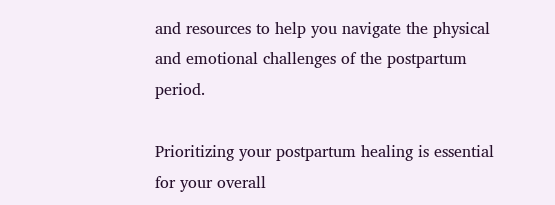and resources to help you navigate the physical and emotional challenges of the postpartum period.

Prioritizing your postpartum healing is essential for your overall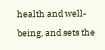health and well-being, and sets the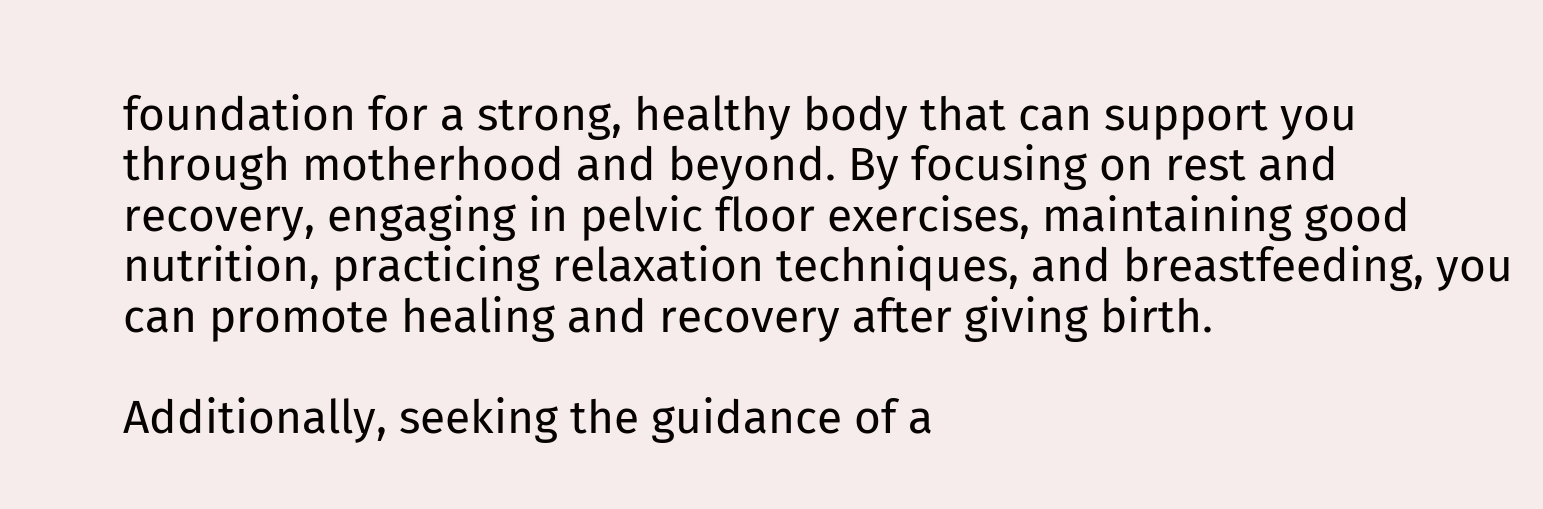foundation for a strong, healthy body that can support you through motherhood and beyond. By focusing on rest and recovery, engaging in pelvic floor exercises, maintaining good nutrition, practicing relaxation techniques, and breastfeeding, you can promote healing and recovery after giving birth.

Additionally, seeking the guidance of a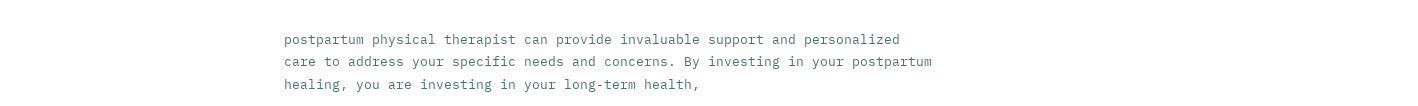postpartum physical therapist can provide invaluable support and personalized care to address your specific needs and concerns. By investing in your postpartum healing, you are investing in your long-term health,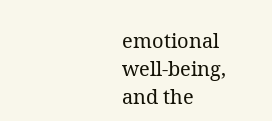emotional well-being, and the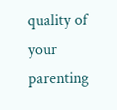quality of your parenting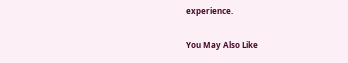experience.

You May Also Like